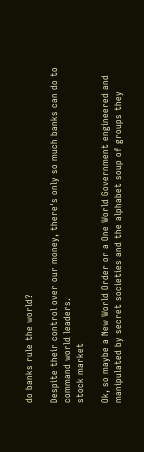do banks rule the world?

Despite their control over our money, there's only so much banks can do to command world leaders.
stock market

Ok, so maybe a New World Order or a One World Government engineered and manipulated by secret societies and the alphabet soup of groups they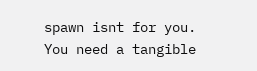spawn isnt for you. You need a tangible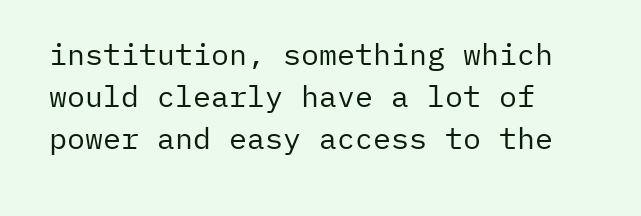institution, something which would clearly have a lot of power and easy access to the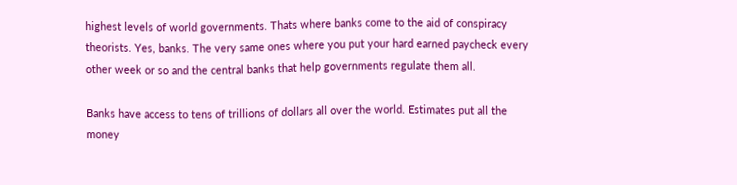highest levels of world governments. Thats where banks come to the aid of conspiracy theorists. Yes, banks. The very same ones where you put your hard earned paycheck every other week or so and the central banks that help governments regulate them all.

Banks have access to tens of trillions of dollars all over the world. Estimates put all the money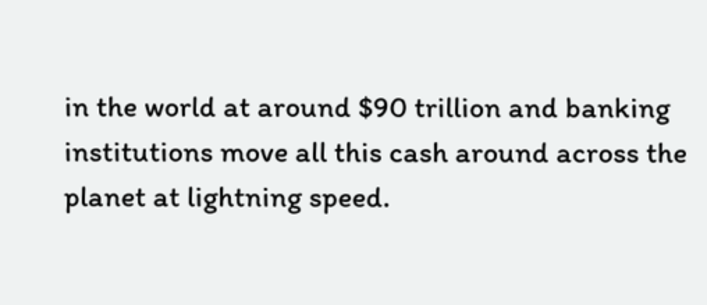in the world at around $90 trillion and banking institutions move all this cash around across the planet at lightning speed.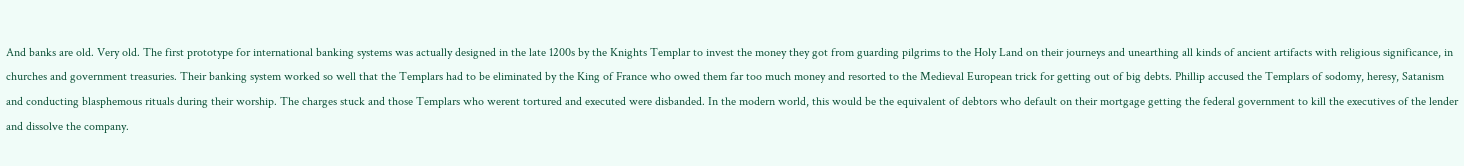And banks are old. Very old. The first prototype for international banking systems was actually designed in the late 1200s by the Knights Templar to invest the money they got from guarding pilgrims to the Holy Land on their journeys and unearthing all kinds of ancient artifacts with religious significance, in churches and government treasuries. Their banking system worked so well that the Templars had to be eliminated by the King of France who owed them far too much money and resorted to the Medieval European trick for getting out of big debts. Phillip accused the Templars of sodomy, heresy, Satanism and conducting blasphemous rituals during their worship. The charges stuck and those Templars who werent tortured and executed were disbanded. In the modern world, this would be the equivalent of debtors who default on their mortgage getting the federal government to kill the executives of the lender and dissolve the company.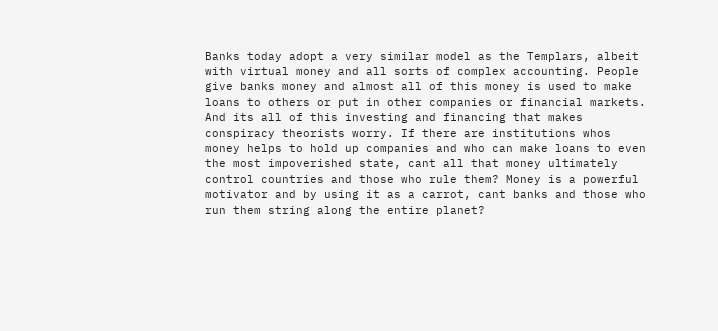Banks today adopt a very similar model as the Templars, albeit with virtual money and all sorts of complex accounting. People give banks money and almost all of this money is used to make loans to others or put in other companies or financial markets. And its all of this investing and financing that makes conspiracy theorists worry. If there are institutions whos money helps to hold up companies and who can make loans to even the most impoverished state, cant all that money ultimately control countries and those who rule them? Money is a powerful motivator and by using it as a carrot, cant banks and those who run them string along the entire planet?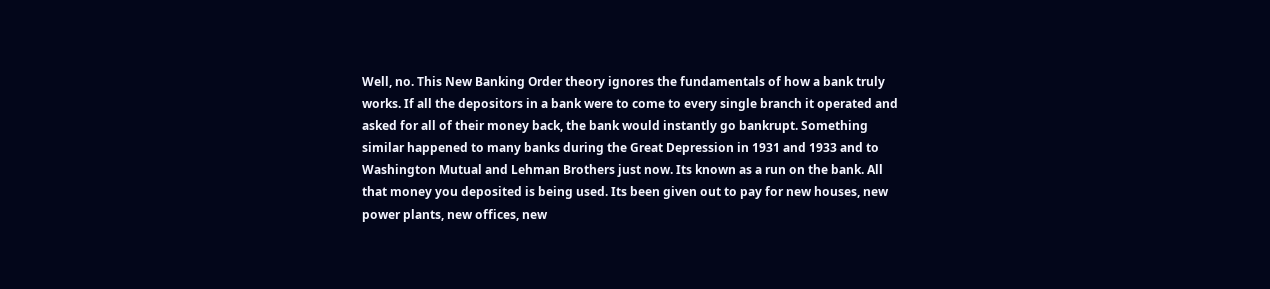Well, no. This New Banking Order theory ignores the fundamentals of how a bank truly works. If all the depositors in a bank were to come to every single branch it operated and asked for all of their money back, the bank would instantly go bankrupt. Something similar happened to many banks during the Great Depression in 1931 and 1933 and to Washington Mutual and Lehman Brothers just now. Its known as a run on the bank. All that money you deposited is being used. Its been given out to pay for new houses, new power plants, new offices, new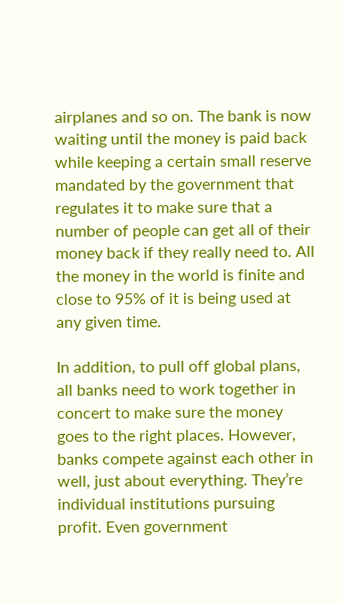airplanes and so on. The bank is now waiting until the money is paid back while keeping a certain small reserve mandated by the government that regulates it to make sure that a number of people can get all of their money back if they really need to. All the money in the world is finite and close to 95% of it is being used at any given time.

In addition, to pull off global plans, all banks need to work together in concert to make sure the money goes to the right places. However, banks compete against each other in well, just about everything. They’re individual institutions pursuing profit. Even government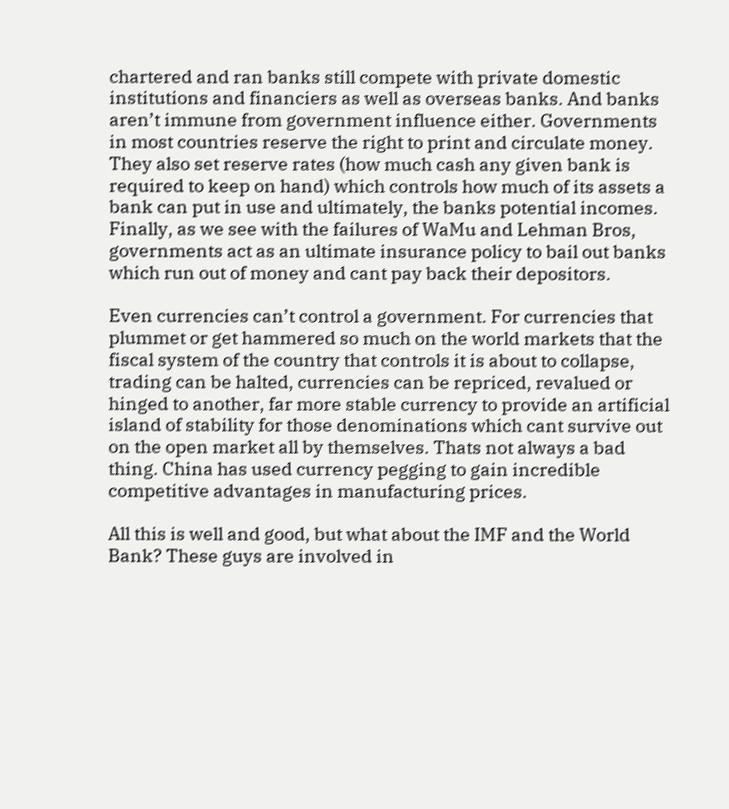chartered and ran banks still compete with private domestic institutions and financiers as well as overseas banks. And banks aren’t immune from government influence either. Governments in most countries reserve the right to print and circulate money. They also set reserve rates (how much cash any given bank is required to keep on hand) which controls how much of its assets a bank can put in use and ultimately, the banks potential incomes. Finally, as we see with the failures of WaMu and Lehman Bros, governments act as an ultimate insurance policy to bail out banks which run out of money and cant pay back their depositors.

Even currencies can’t control a government. For currencies that plummet or get hammered so much on the world markets that the fiscal system of the country that controls it is about to collapse, trading can be halted, currencies can be repriced, revalued or hinged to another, far more stable currency to provide an artificial island of stability for those denominations which cant survive out on the open market all by themselves. Thats not always a bad thing. China has used currency pegging to gain incredible competitive advantages in manufacturing prices.

All this is well and good, but what about the IMF and the World Bank? These guys are involved in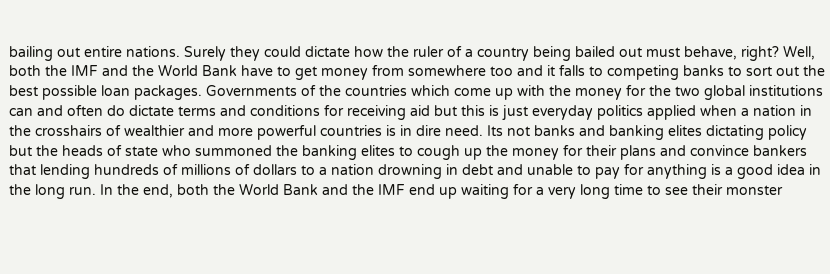bailing out entire nations. Surely they could dictate how the ruler of a country being bailed out must behave, right? Well, both the IMF and the World Bank have to get money from somewhere too and it falls to competing banks to sort out the best possible loan packages. Governments of the countries which come up with the money for the two global institutions can and often do dictate terms and conditions for receiving aid but this is just everyday politics applied when a nation in the crosshairs of wealthier and more powerful countries is in dire need. Its not banks and banking elites dictating policy but the heads of state who summoned the banking elites to cough up the money for their plans and convince bankers that lending hundreds of millions of dollars to a nation drowning in debt and unable to pay for anything is a good idea in the long run. In the end, both the World Bank and the IMF end up waiting for a very long time to see their monster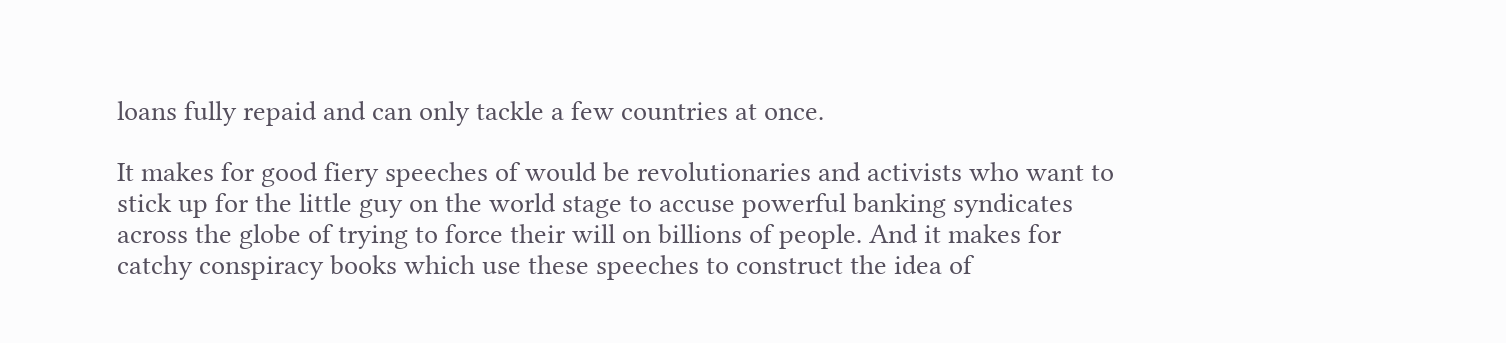loans fully repaid and can only tackle a few countries at once.

It makes for good fiery speeches of would be revolutionaries and activists who want to stick up for the little guy on the world stage to accuse powerful banking syndicates across the globe of trying to force their will on billions of people. And it makes for catchy conspiracy books which use these speeches to construct the idea of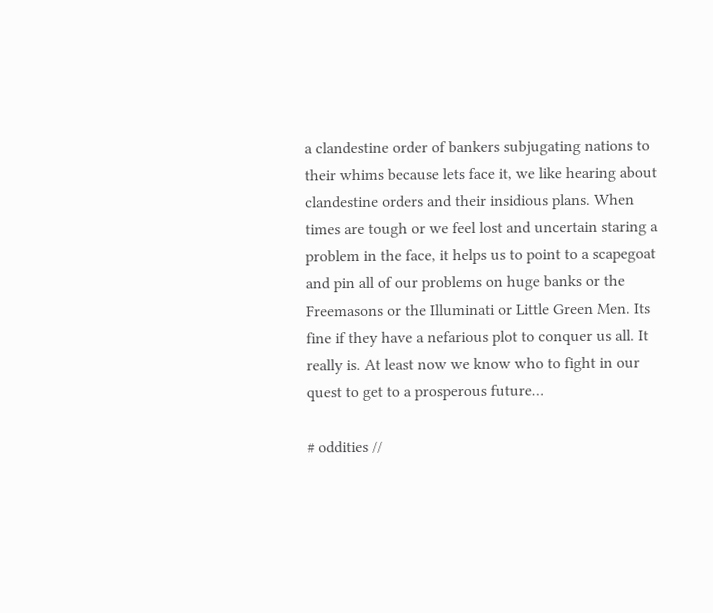a clandestine order of bankers subjugating nations to their whims because lets face it, we like hearing about clandestine orders and their insidious plans. When times are tough or we feel lost and uncertain staring a problem in the face, it helps us to point to a scapegoat and pin all of our problems on huge banks or the Freemasons or the Illuminati or Little Green Men. Its fine if they have a nefarious plot to conquer us all. It really is. At least now we know who to fight in our quest to get to a prosperous future…

# oddities //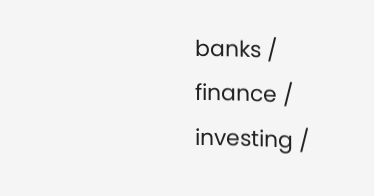banks / finance / investing /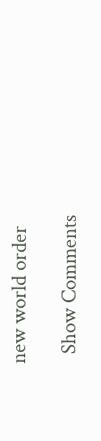new world order

  Show Comments